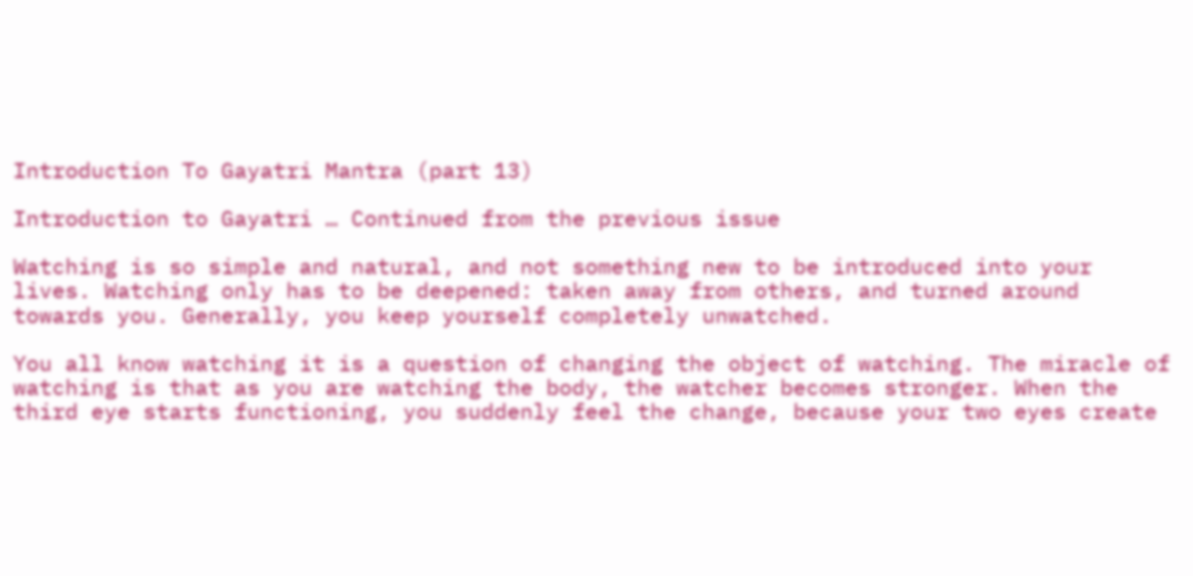Introduction To Gayatri Mantra (part 13)

Introduction to Gayatri … Continued from the previous issue

Watching is so simple and natural, and not something new to be introduced into your lives. Watching only has to be deepened: taken away from others, and turned around towards you. Generally, you keep yourself completely unwatched.

You all know watching it is a question of changing the object of watching. The miracle of watching is that as you are watching the body, the watcher becomes stronger. When the third eye starts functioning, you suddenly feel the change, because your two eyes create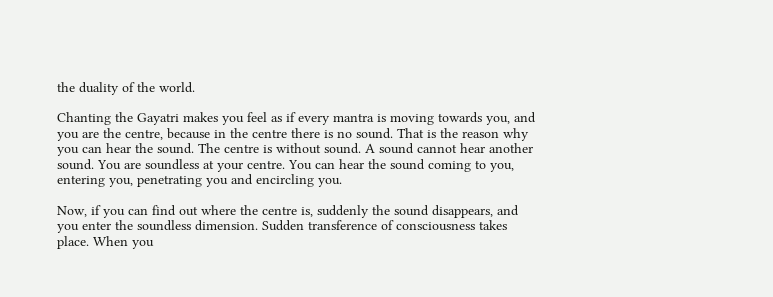the duality of the world.

Chanting the Gayatri makes you feel as if every mantra is moving towards you, and you are the centre, because in the centre there is no sound. That is the reason why you can hear the sound. The centre is without sound. A sound cannot hear another sound. You are soundless at your centre. You can hear the sound coming to you, entering you, penetrating you and encircling you.

Now, if you can find out where the centre is, suddenly the sound disappears, and you enter the soundless dimension. Sudden transference of consciousness takes place. When you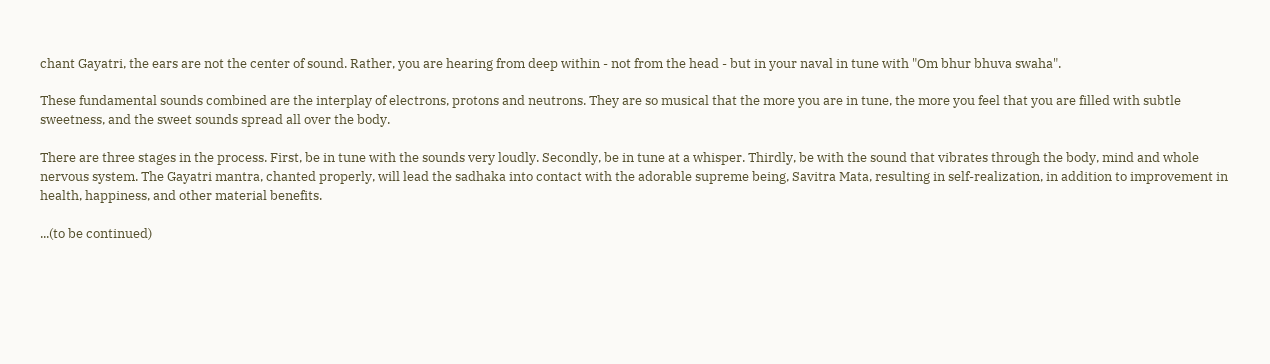chant Gayatri, the ears are not the center of sound. Rather, you are hearing from deep within - not from the head - but in your naval in tune with "Om bhur bhuva swaha".

These fundamental sounds combined are the interplay of electrons, protons and neutrons. They are so musical that the more you are in tune, the more you feel that you are filled with subtle sweetness, and the sweet sounds spread all over the body.

There are three stages in the process. First, be in tune with the sounds very loudly. Secondly, be in tune at a whisper. Thirdly, be with the sound that vibrates through the body, mind and whole nervous system. The Gayatri mantra, chanted properly, will lead the sadhaka into contact with the adorable supreme being, Savitra Mata, resulting in self-realization, in addition to improvement in health, happiness, and other material benefits.

...(to be continued)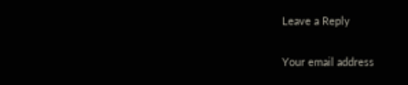Leave a Reply

Your email address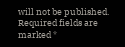will not be published. Required fields are marked *